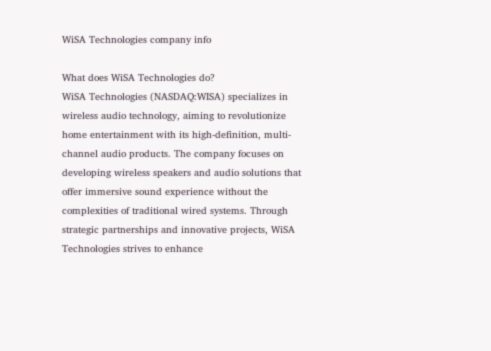WiSA Technologies company info

What does WiSA Technologies do?
WiSA Technologies (NASDAQ:WISA) specializes in wireless audio technology, aiming to revolutionize home entertainment with its high-definition, multi-channel audio products. The company focuses on developing wireless speakers and audio solutions that offer immersive sound experience without the complexities of traditional wired systems. Through strategic partnerships and innovative projects, WiSA Technologies strives to enhance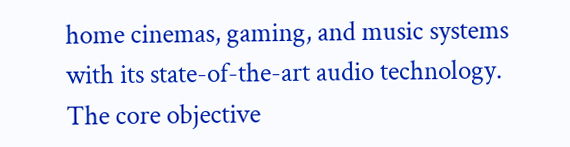home cinemas, gaming, and music systems with its state-of-the-art audio technology. The core objective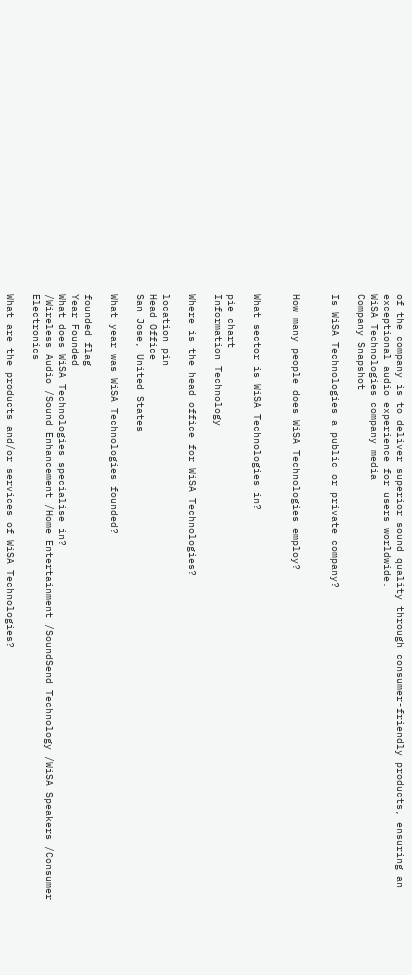of the company is to deliver superior sound quality through consumer-friendly products, ensuring an exceptional audio experience for users worldwide.
WiSA Technologies company media
Company Snapshot

Is WiSA Technologies a public or private company?


How many people does WiSA Technologies employ?


What sector is WiSA Technologies in?

pie chart
Information Technology

Where is the head office for WiSA Technologies?

location pin
Head Office
San Jose, United States

What year was WiSA Technologies founded?

founded flag
Year Founded
What does WiSA Technologies specialise in?
/Wireless Audio /Sound Enhancement /Home Entertainment /SoundSend Technology /WiSA Speakers /Consumer Electronics

What are the products and/or services of WiSA Technologies?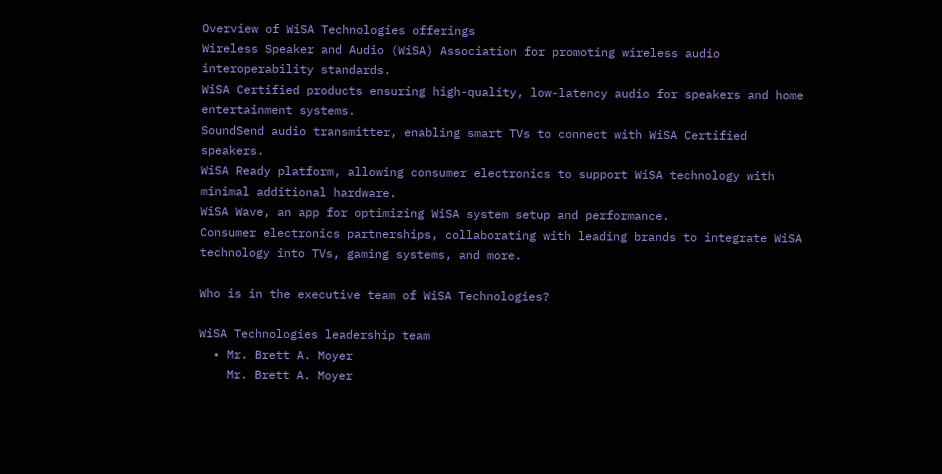Overview of WiSA Technologies offerings
Wireless Speaker and Audio (WiSA) Association for promoting wireless audio interoperability standards.
WiSA Certified products ensuring high-quality, low-latency audio for speakers and home entertainment systems.
SoundSend audio transmitter, enabling smart TVs to connect with WiSA Certified speakers.
WiSA Ready platform, allowing consumer electronics to support WiSA technology with minimal additional hardware.
WiSA Wave, an app for optimizing WiSA system setup and performance.
Consumer electronics partnerships, collaborating with leading brands to integrate WiSA technology into TVs, gaming systems, and more.

Who is in the executive team of WiSA Technologies?

WiSA Technologies leadership team
  • Mr. Brett A. Moyer
    Mr. Brett A. Moyer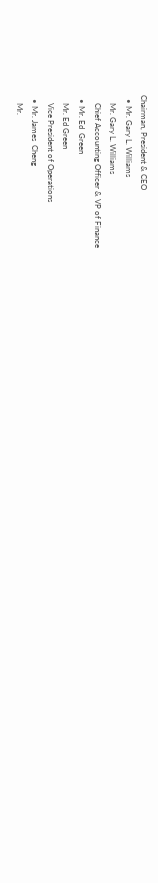Chairman, President & CEO
  • Mr. Gary L. Williams
    Mr. Gary L. Williams
    Chief Accounting Officer & VP of Finance
  • Mr. Ed  Green
    Mr. Ed Green
    Vice President of Operations
  • Mr. James  Cheng
    Mr.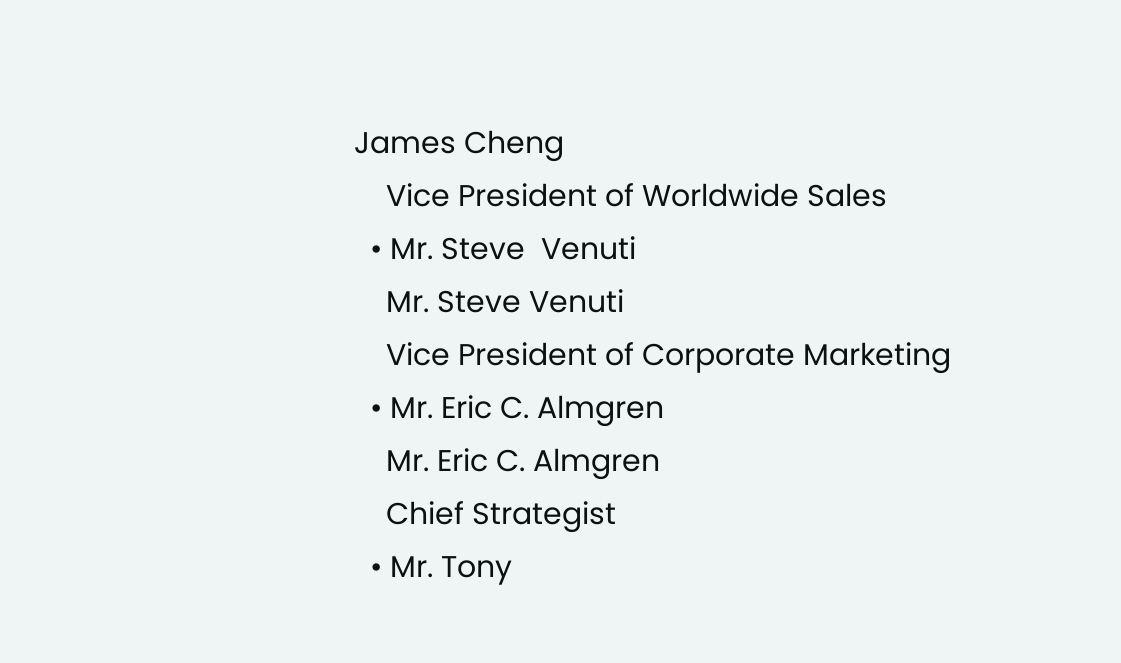James Cheng
    Vice President of Worldwide Sales
  • Mr. Steve  Venuti
    Mr. Steve Venuti
    Vice President of Corporate Marketing
  • Mr. Eric C. Almgren
    Mr. Eric C. Almgren
    Chief Strategist
  • Mr. Tony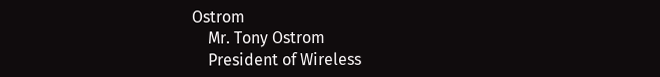Ostrom
    Mr. Tony Ostrom
    President of Wireless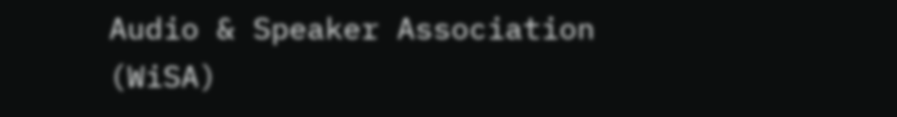Audio & Speaker Association (WiSA)